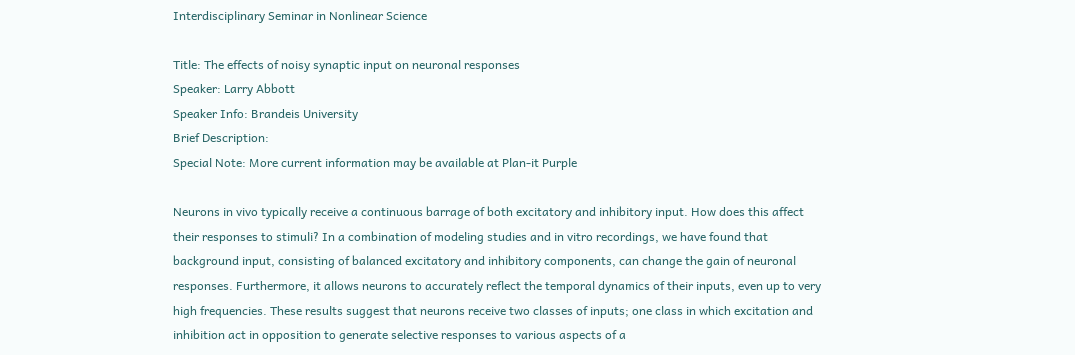Interdisciplinary Seminar in Nonlinear Science

Title: The effects of noisy synaptic input on neuronal responses
Speaker: Larry Abbott
Speaker Info: Brandeis University
Brief Description:
Special Note: More current information may be available at Plan-it Purple

Neurons in vivo typically receive a continuous barrage of both excitatory and inhibitory input. How does this affect their responses to stimuli? In a combination of modeling studies and in vitro recordings, we have found that background input, consisting of balanced excitatory and inhibitory components, can change the gain of neuronal responses. Furthermore, it allows neurons to accurately reflect the temporal dynamics of their inputs, even up to very high frequencies. These results suggest that neurons receive two classes of inputs; one class in which excitation and inhibition act in opposition to generate selective responses to various aspects of a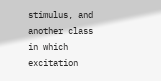stimulus, and another class in which excitation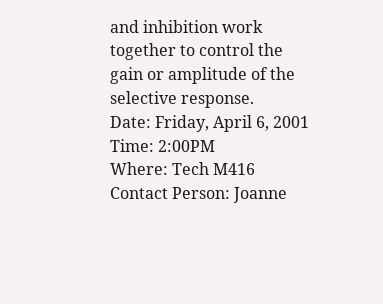and inhibition work together to control the gain or amplitude of the selective response.
Date: Friday, April 6, 2001
Time: 2:00PM
Where: Tech M416
Contact Person: Joanne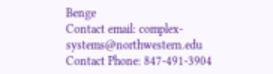Benge
Contact email: complex-systems@northwestern.edu
Contact Phone: 847-491-3904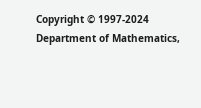Copyright © 1997-2024 Department of Mathematics,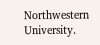Northwestern University.